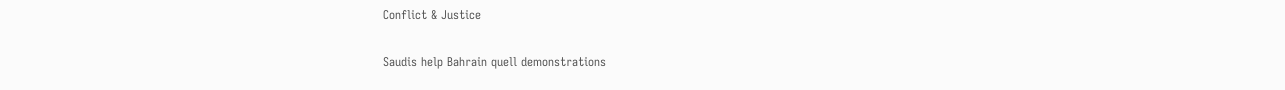Conflict & Justice

Saudis help Bahrain quell demonstrations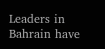Leaders in Bahrain have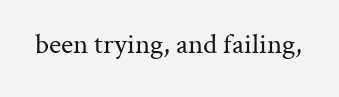been trying, and failing,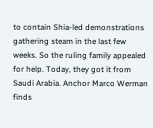to contain Shia-led demonstrations gathering steam in the last few weeks. So the ruling family appealed for help. Today, they got it from Saudi Arabia. Anchor Marco Werman finds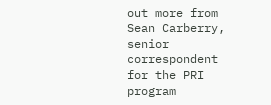out more from Sean Carberry, senior correspondent for the PRI program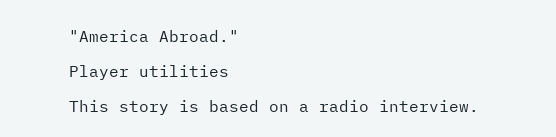"America Abroad."

Player utilities

This story is based on a radio interview.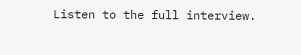Listen to the full interview.